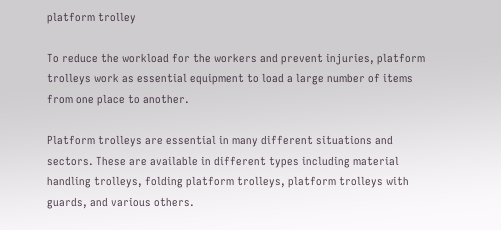platform trolley

To reduce the workload for the workers and prevent injuries, platform trolleys work as essential equipment to load a large number of items from one place to another.

Platform trolleys are essential in many different situations and sectors. These are available in different types including material handling trolleys, folding platform trolleys, platform trolleys with guards, and various others.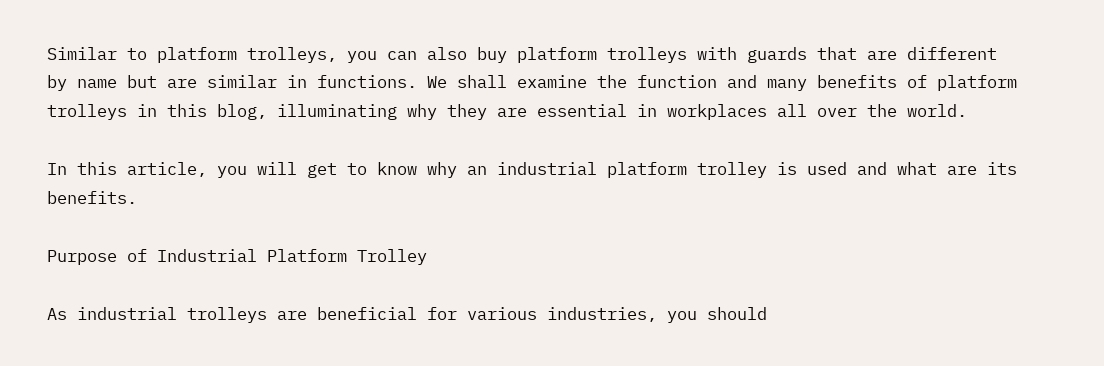Similar to platform trolleys, you can also buy platform trolleys with guards that are different by name but are similar in functions. We shall examine the function and many benefits of platform trolleys in this blog, illuminating why they are essential in workplaces all over the world.

In this article, you will get to know why an industrial platform trolley is used and what are its benefits.

Purpose of Industrial Platform Trolley

As industrial trolleys are beneficial for various industries, you should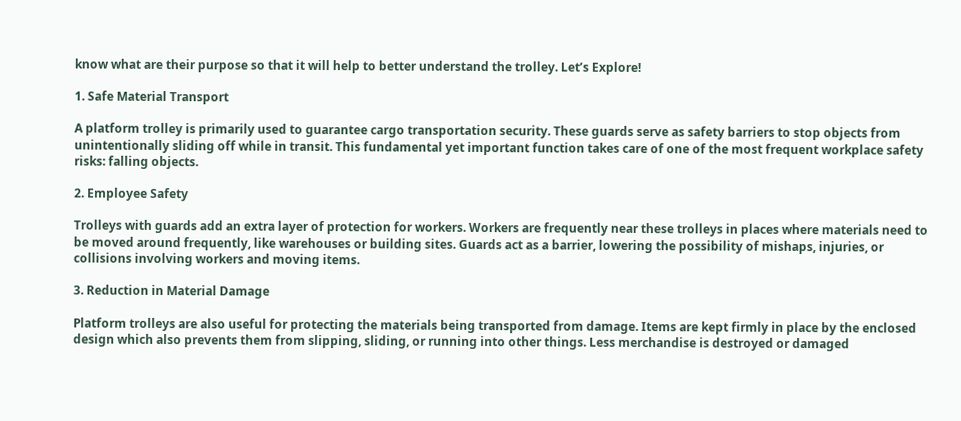know what are their purpose so that it will help to better understand the trolley. Let’s Explore!

1. Safe Material Transport

A platform trolley is primarily used to guarantee cargo transportation security. These guards serve as safety barriers to stop objects from unintentionally sliding off while in transit. This fundamental yet important function takes care of one of the most frequent workplace safety risks: falling objects.

2. Employee Safety

Trolleys with guards add an extra layer of protection for workers. Workers are frequently near these trolleys in places where materials need to be moved around frequently, like warehouses or building sites. Guards act as a barrier, lowering the possibility of mishaps, injuries, or collisions involving workers and moving items.

3. Reduction in Material Damage

Platform trolleys are also useful for protecting the materials being transported from damage. Items are kept firmly in place by the enclosed design which also prevents them from slipping, sliding, or running into other things. Less merchandise is destroyed or damaged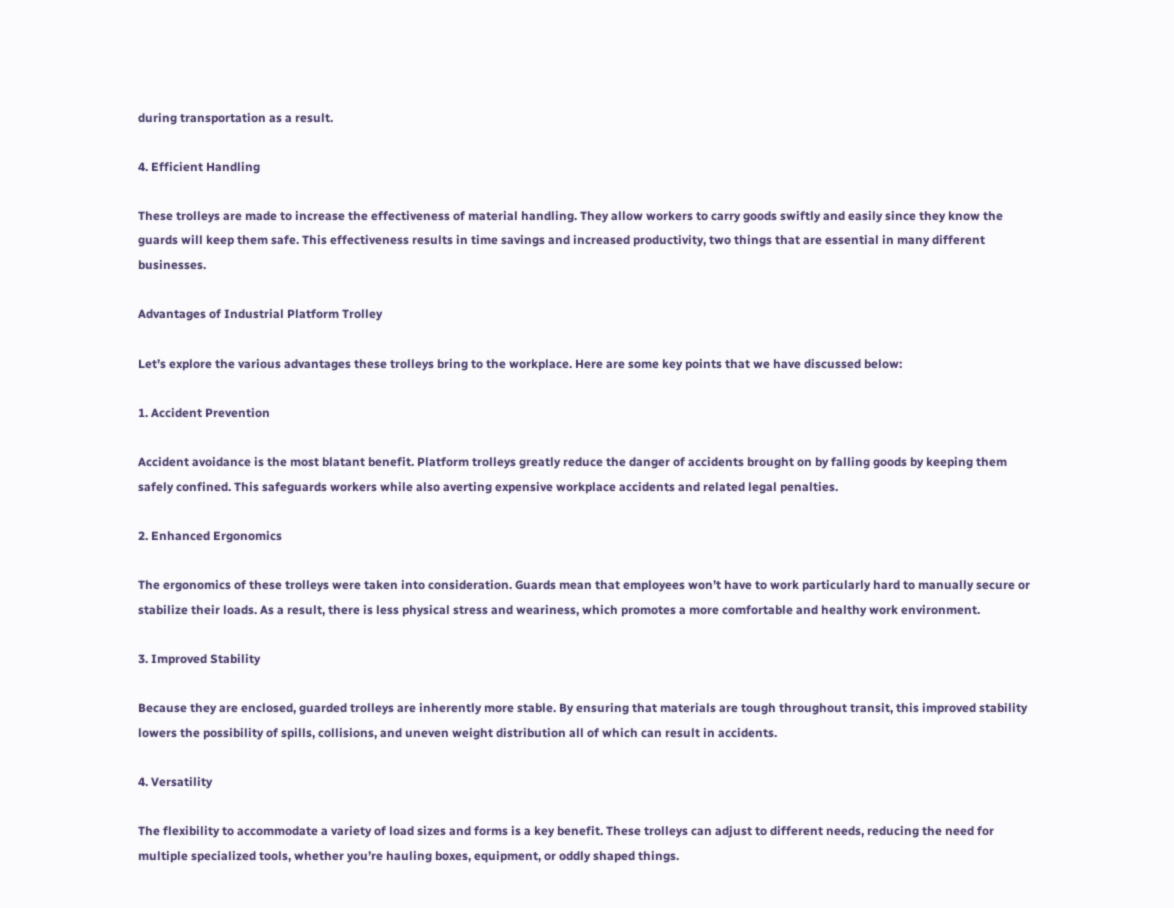during transportation as a result.

4. Efficient Handling

These trolleys are made to increase the effectiveness of material handling. They allow workers to carry goods swiftly and easily since they know the guards will keep them safe. This effectiveness results in time savings and increased productivity, two things that are essential in many different businesses.

Advantages of Industrial Platform Trolley

Let’s explore the various advantages these trolleys bring to the workplace. Here are some key points that we have discussed below:

1. Accident Prevention

Accident avoidance is the most blatant benefit. Platform trolleys greatly reduce the danger of accidents brought on by falling goods by keeping them safely confined. This safeguards workers while also averting expensive workplace accidents and related legal penalties.

2. Enhanced Ergonomics

The ergonomics of these trolleys were taken into consideration. Guards mean that employees won’t have to work particularly hard to manually secure or stabilize their loads. As a result, there is less physical stress and weariness, which promotes a more comfortable and healthy work environment.

3. Improved Stability

Because they are enclosed, guarded trolleys are inherently more stable. By ensuring that materials are tough throughout transit, this improved stability lowers the possibility of spills, collisions, and uneven weight distribution all of which can result in accidents.

4. Versatility

The flexibility to accommodate a variety of load sizes and forms is a key benefit. These trolleys can adjust to different needs, reducing the need for multiple specialized tools, whether you’re hauling boxes, equipment, or oddly shaped things.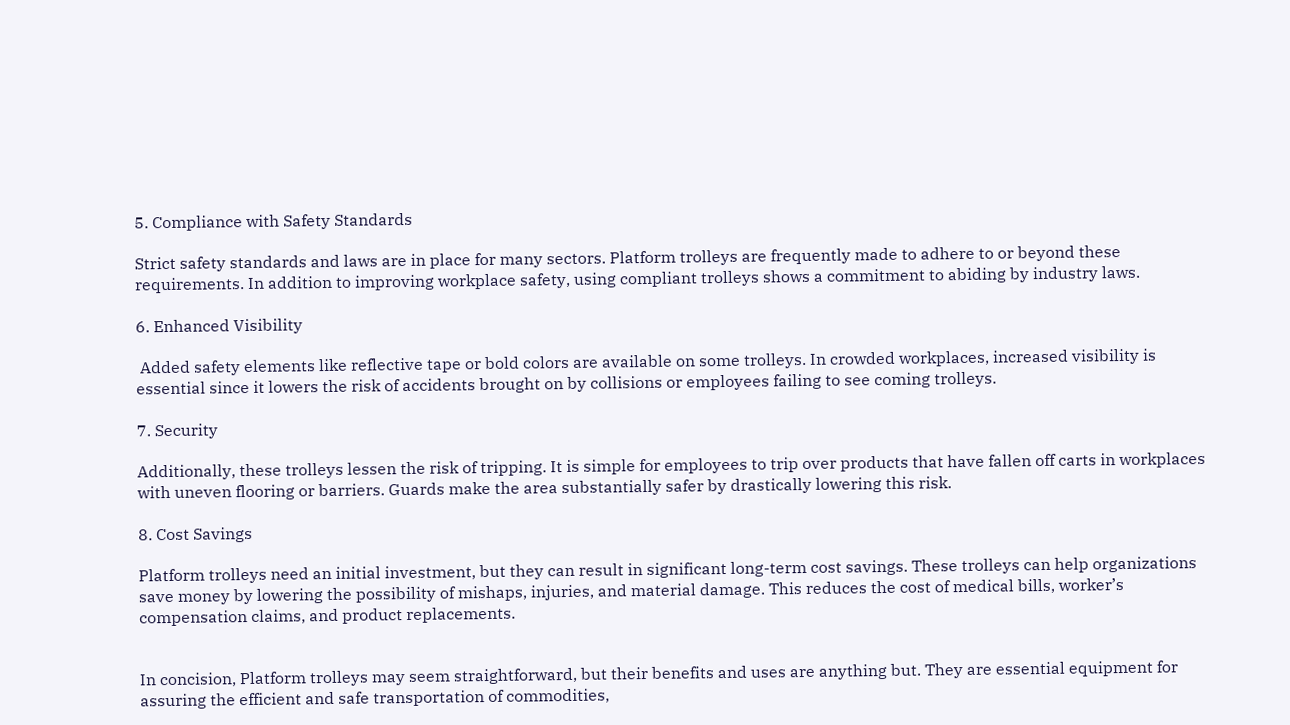5. Compliance with Safety Standards

Strict safety standards and laws are in place for many sectors. Platform trolleys are frequently made to adhere to or beyond these requirements. In addition to improving workplace safety, using compliant trolleys shows a commitment to abiding by industry laws.

6. Enhanced Visibility

 Added safety elements like reflective tape or bold colors are available on some trolleys. In crowded workplaces, increased visibility is essential since it lowers the risk of accidents brought on by collisions or employees failing to see coming trolleys.

7. Security

Additionally, these trolleys lessen the risk of tripping. It is simple for employees to trip over products that have fallen off carts in workplaces with uneven flooring or barriers. Guards make the area substantially safer by drastically lowering this risk.

8. Cost Savings

Platform trolleys need an initial investment, but they can result in significant long-term cost savings. These trolleys can help organizations save money by lowering the possibility of mishaps, injuries, and material damage. This reduces the cost of medical bills, worker’s compensation claims, and product replacements.


In concision, Platform trolleys may seem straightforward, but their benefits and uses are anything but. They are essential equipment for assuring the efficient and safe transportation of commodities,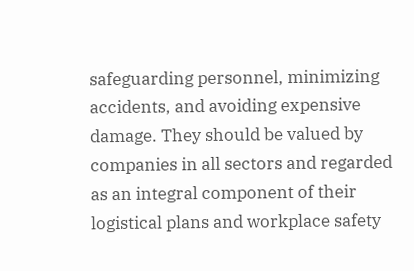safeguarding personnel, minimizing accidents, and avoiding expensive damage. They should be valued by companies in all sectors and regarded as an integral component of their logistical plans and workplace safety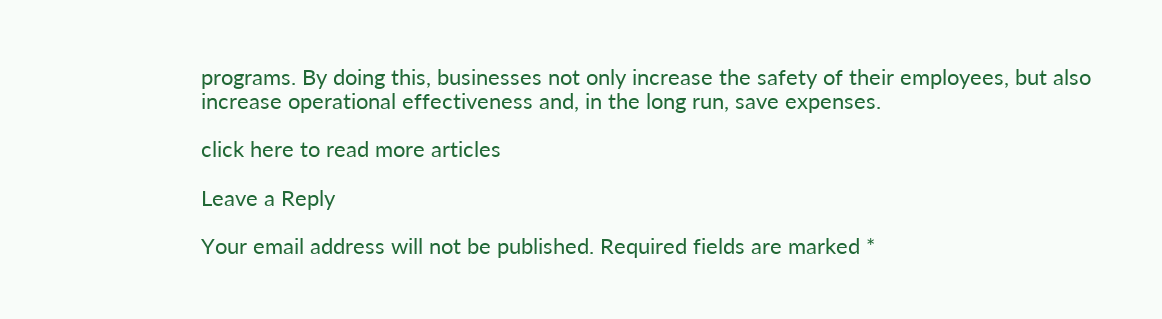programs. By doing this, businesses not only increase the safety of their employees, but also increase operational effectiveness and, in the long run, save expenses.

click here to read more articles

Leave a Reply

Your email address will not be published. Required fields are marked *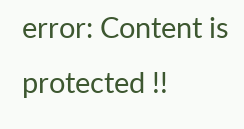error: Content is protected !!